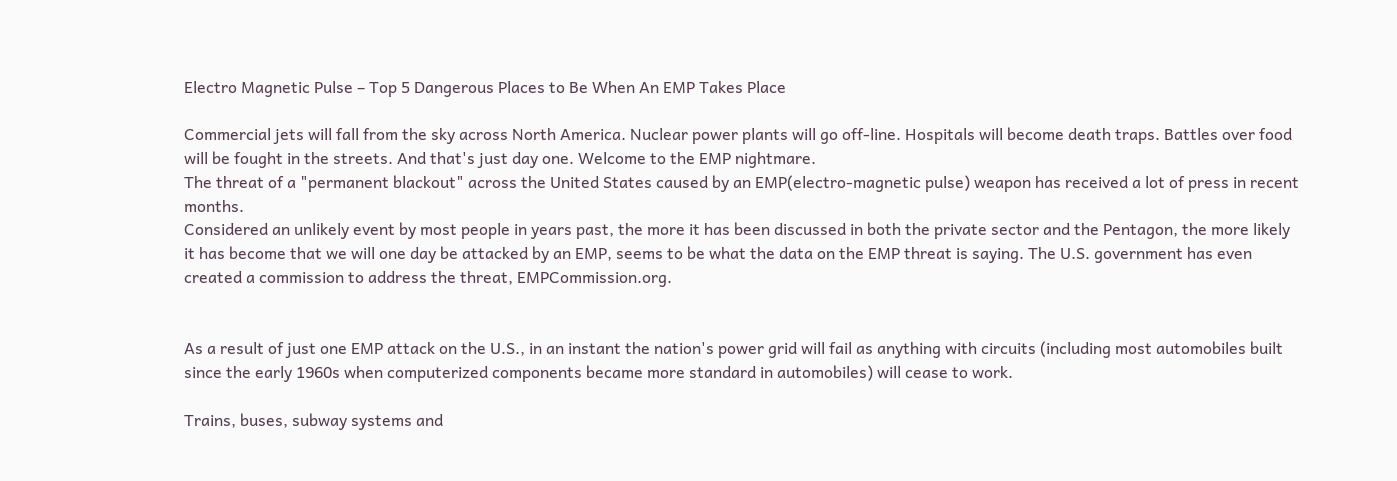Electro Magnetic Pulse – Top 5 Dangerous Places to Be When An EMP Takes Place

Commercial jets will fall from the sky across North America. Nuclear power plants will go off-line. Hospitals will become death traps. Battles over food will be fought in the streets. And that's just day one. Welcome to the EMP nightmare.
The threat of a "permanent blackout" across the United States caused by an EMP(electro-magnetic pulse) weapon has received a lot of press in recent months.
Considered an unlikely event by most people in years past, the more it has been discussed in both the private sector and the Pentagon, the more likely it has become that we will one day be attacked by an EMP, seems to be what the data on the EMP threat is saying. The U.S. government has even created a commission to address the threat, EMPCommission.org.


As a result of just one EMP attack on the U.S., in an instant the nation's power grid will fail as anything with circuits (including most automobiles built since the early 1960s when computerized components became more standard in automobiles) will cease to work.

Trains, buses, subway systems and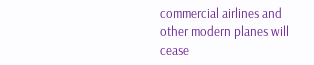commercial airlines and other modern planes will cease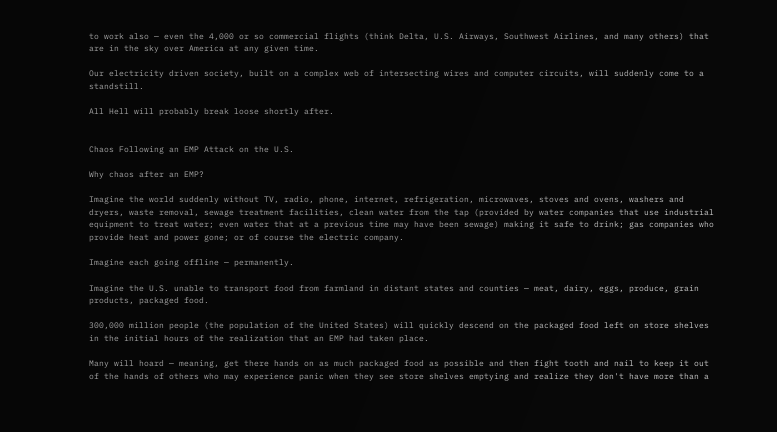to work also — even the 4,000 or so commercial flights (think Delta, U.S. Airways, Southwest Airlines, and many others) that are in the sky over America at any given time.

Our electricity driven society, built on a complex web of intersecting wires and computer circuits, will suddenly come to a standstill.

All Hell will probably break loose shortly after.


Chaos Following an EMP Attack on the U.S.

Why chaos after an EMP?

Imagine the world suddenly without TV, radio, phone, internet, refrigeration, microwaves, stoves and ovens, washers and dryers, waste removal, sewage treatment facilities, clean water from the tap (provided by water companies that use industrial equipment to treat water; even water that at a previous time may have been sewage) making it safe to drink; gas companies who provide heat and power gone; or of course the electric company.

Imagine each going offline — permanently.

Imagine the U.S. unable to transport food from farmland in distant states and counties — meat, dairy, eggs, produce, grain products, packaged food.

300,000 million people (the population of the United States) will quickly descend on the packaged food left on store shelves in the initial hours of the realization that an EMP had taken place.

Many will hoard — meaning, get there hands on as much packaged food as possible and then fight tooth and nail to keep it out of the hands of others who may experience panic when they see store shelves emptying and realize they don't have more than a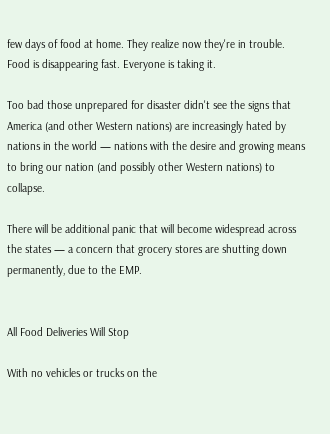few days of food at home. They realize now they're in trouble. Food is disappearing fast. Everyone is taking it.

Too bad those unprepared for disaster didn't see the signs that America (and other Western nations) are increasingly hated by nations in the world — nations with the desire and growing means to bring our nation (and possibly other Western nations) to collapse.

There will be additional panic that will become widespread across the states — a concern that grocery stores are shutting down permanently, due to the EMP.


All Food Deliveries Will Stop

With no vehicles or trucks on the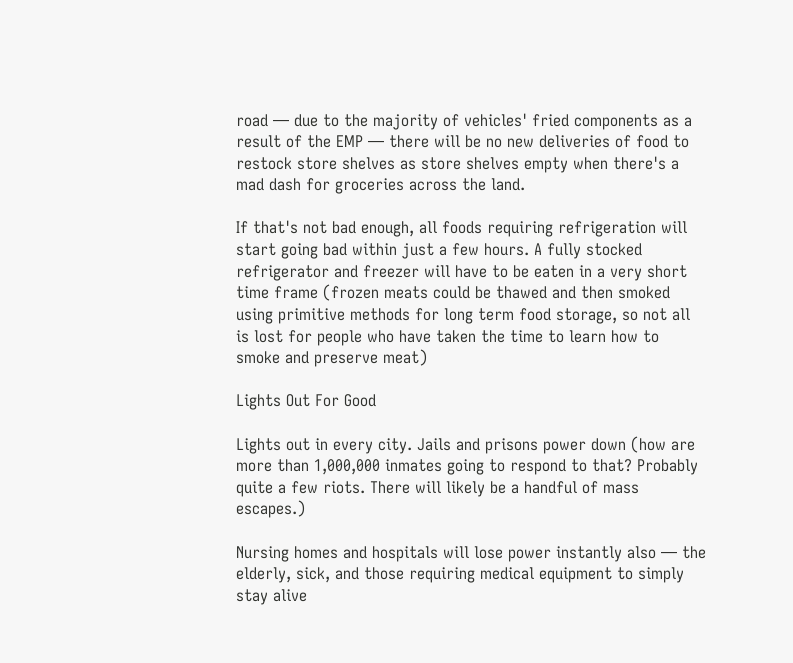road — due to the majority of vehicles' fried components as a result of the EMP — there will be no new deliveries of food to restock store shelves as store shelves empty when there's a mad dash for groceries across the land.

If that's not bad enough, all foods requiring refrigeration will start going bad within just a few hours. A fully stocked refrigerator and freezer will have to be eaten in a very short time frame (frozen meats could be thawed and then smoked using primitive methods for long term food storage, so not all is lost for people who have taken the time to learn how to smoke and preserve meat)

Lights Out For Good

Lights out in every city. Jails and prisons power down (how are more than 1,000,000 inmates going to respond to that? Probably quite a few riots. There will likely be a handful of mass escapes.)

Nursing homes and hospitals will lose power instantly also — the elderly, sick, and those requiring medical equipment to simply stay alive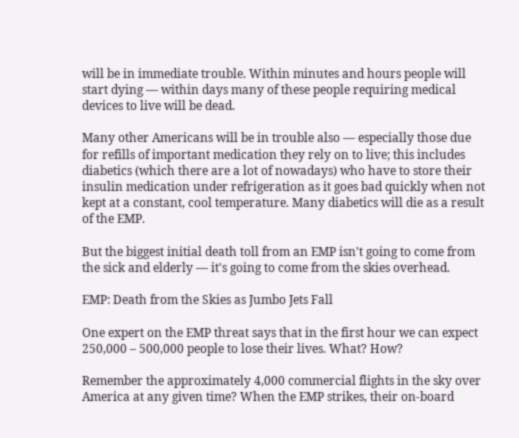will be in immediate trouble. Within minutes and hours people will start dying — within days many of these people requiring medical devices to live will be dead.

Many other Americans will be in trouble also — especially those due for refills of important medication they rely on to live; this includes diabetics (which there are a lot of nowadays) who have to store their insulin medication under refrigeration as it goes bad quickly when not kept at a constant, cool temperature. Many diabetics will die as a result of the EMP.

But the biggest initial death toll from an EMP isn't going to come from the sick and elderly — it's going to come from the skies overhead.

EMP: Death from the Skies as Jumbo Jets Fall

One expert on the EMP threat says that in the first hour we can expect 250,000 – 500,000 people to lose their lives. What? How?

Remember the approximately 4,000 commercial flights in the sky over America at any given time? When the EMP strikes, their on-board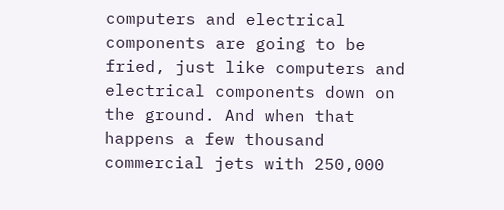computers and electrical components are going to be fried, just like computers and electrical components down on the ground. And when that happens a few thousand commercial jets with 250,000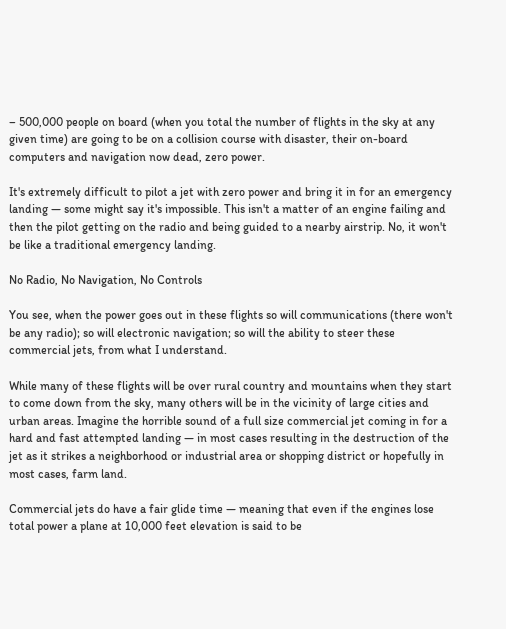– 500,000 people on board (when you total the number of flights in the sky at any given time) are going to be on a collision course with disaster, their on-board computers and navigation now dead, zero power.

It's extremely difficult to pilot a jet with zero power and bring it in for an emergency landing — some might say it's impossible. This isn't a matter of an engine failing and then the pilot getting on the radio and being guided to a nearby airstrip. No, it won't be like a traditional emergency landing.

No Radio, No Navigation, No Controls

You see, when the power goes out in these flights so will communications (there won't be any radio); so will electronic navigation; so will the ability to steer these commercial jets, from what I understand.

While many of these flights will be over rural country and mountains when they start to come down from the sky, many others will be in the vicinity of large cities and urban areas. Imagine the horrible sound of a full size commercial jet coming in for a hard and fast attempted landing — in most cases resulting in the destruction of the jet as it strikes a neighborhood or industrial area or shopping district or hopefully in most cases, farm land.

Commercial jets do have a fair glide time — meaning that even if the engines lose total power a plane at 10,000 feet elevation is said to be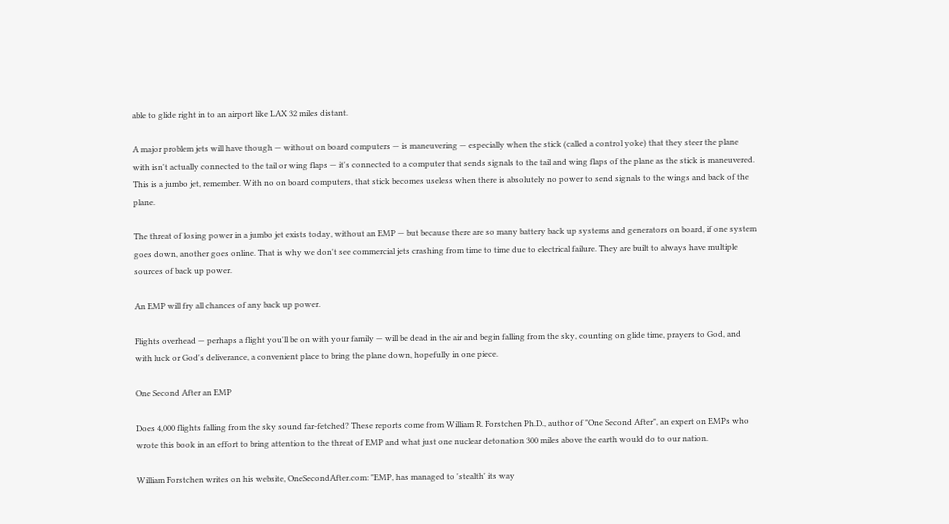able to glide right in to an airport like LAX 32 miles distant.

A major problem jets will have though — without on board computers — is maneuvering — especially when the stick (called a control yoke) that they steer the plane with isn't actually connected to the tail or wing flaps — it's connected to a computer that sends signals to the tail and wing flaps of the plane as the stick is maneuvered. This is a jumbo jet, remember. With no on board computers, that stick becomes useless when there is absolutely no power to send signals to the wings and back of the plane.

The threat of losing power in a jumbo jet exists today, without an EMP — but because there are so many battery back up systems and generators on board, if one system goes down, another goes online. That is why we don't see commercial jets crashing from time to time due to electrical failure. They are built to always have multiple sources of back up power.

An EMP will fry all chances of any back up power.

Flights overhead — perhaps a flight you'll be on with your family — will be dead in the air and begin falling from the sky, counting on glide time, prayers to God, and with luck or God's deliverance, a convenient place to bring the plane down, hopefully in one piece.

One Second After an EMP

Does 4,000 flights falling from the sky sound far-fetched? These reports come from William R. Forstchen Ph.D., author of "One Second After", an expert on EMPs who wrote this book in an effort to bring attention to the threat of EMP and what just one nuclear detonation 300 miles above the earth would do to our nation.

William Forstchen writes on his website, OneSecondAfter.com: "EMP, has managed to 'stealth' its way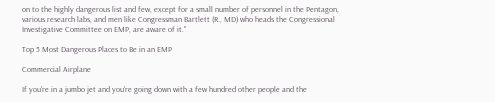on to the highly dangerous list and few, except for a small number of personnel in the Pentagon, various research labs, and men like Congressman Bartlett (R., MD) who heads the Congressional Investigative Committee on EMP, are aware of it."

Top 5 Most Dangerous Places to Be in an EMP

Commercial Airplane

If you're in a jumbo jet and you're going down with a few hundred other people and the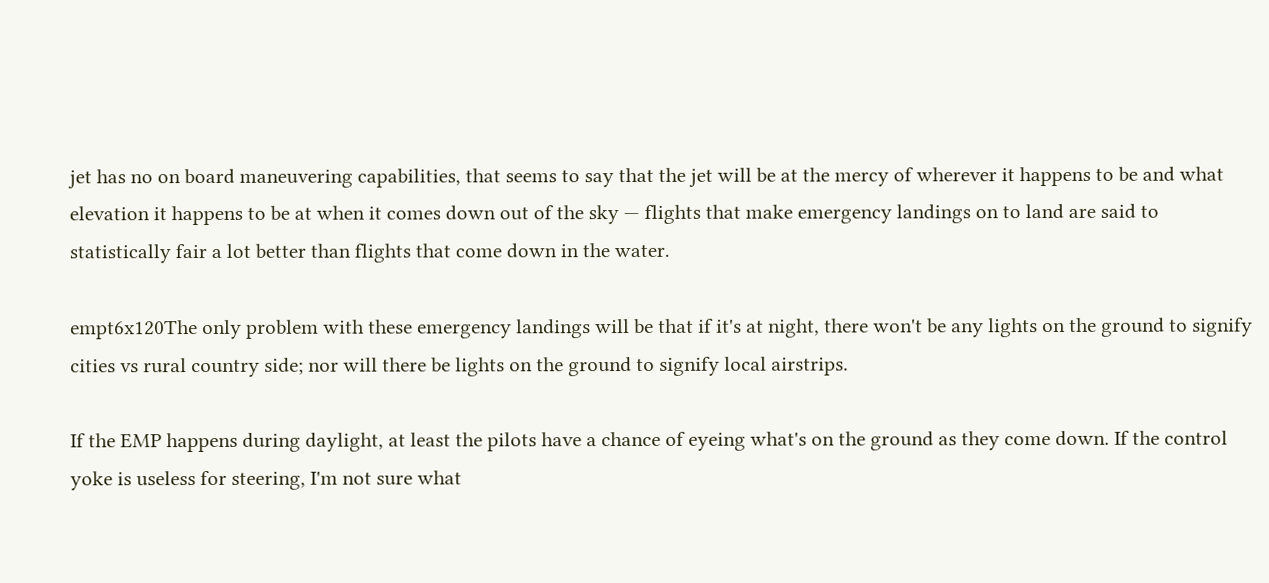jet has no on board maneuvering capabilities, that seems to say that the jet will be at the mercy of wherever it happens to be and what elevation it happens to be at when it comes down out of the sky — flights that make emergency landings on to land are said to statistically fair a lot better than flights that come down in the water.

empt6x120The only problem with these emergency landings will be that if it's at night, there won't be any lights on the ground to signify cities vs rural country side; nor will there be lights on the ground to signify local airstrips.

If the EMP happens during daylight, at least the pilots have a chance of eyeing what's on the ground as they come down. If the control yoke is useless for steering, I'm not sure what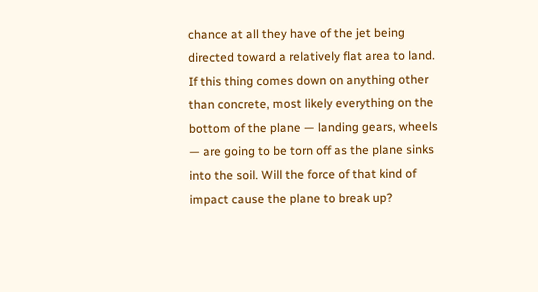chance at all they have of the jet being directed toward a relatively flat area to land. If this thing comes down on anything other than concrete, most likely everything on the bottom of the plane — landing gears, wheels — are going to be torn off as the plane sinks into the soil. Will the force of that kind of impact cause the plane to break up?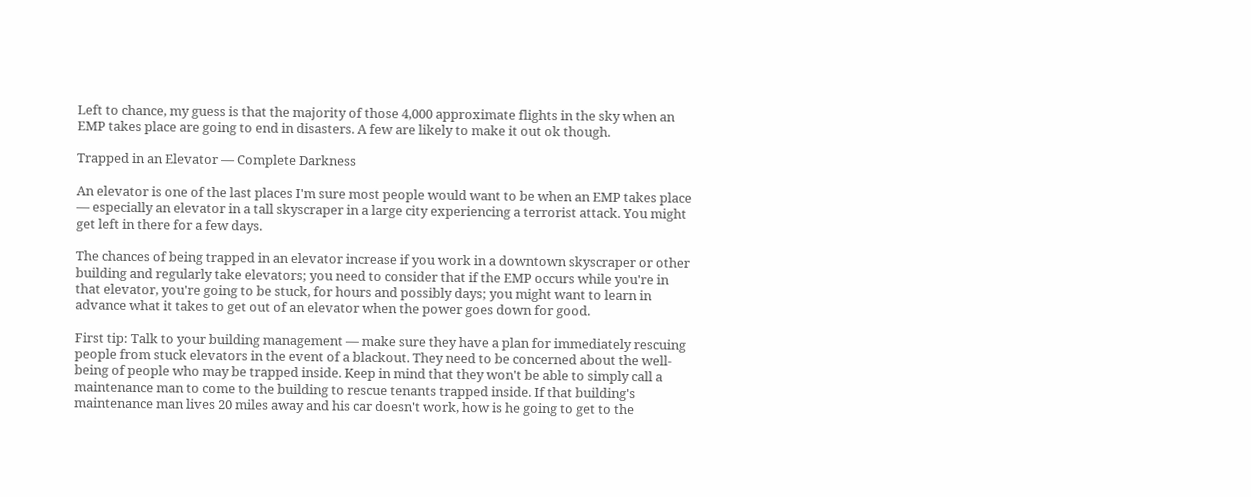Left to chance, my guess is that the majority of those 4,000 approximate flights in the sky when an EMP takes place are going to end in disasters. A few are likely to make it out ok though.

Trapped in an Elevator — Complete Darkness

An elevator is one of the last places I'm sure most people would want to be when an EMP takes place — especially an elevator in a tall skyscraper in a large city experiencing a terrorist attack. You might get left in there for a few days.

The chances of being trapped in an elevator increase if you work in a downtown skyscraper or other building and regularly take elevators; you need to consider that if the EMP occurs while you're in that elevator, you're going to be stuck, for hours and possibly days; you might want to learn in advance what it takes to get out of an elevator when the power goes down for good.

First tip: Talk to your building management — make sure they have a plan for immediately rescuing people from stuck elevators in the event of a blackout. They need to be concerned about the well-being of people who may be trapped inside. Keep in mind that they won't be able to simply call a maintenance man to come to the building to rescue tenants trapped inside. If that building's maintenance man lives 20 miles away and his car doesn't work, how is he going to get to the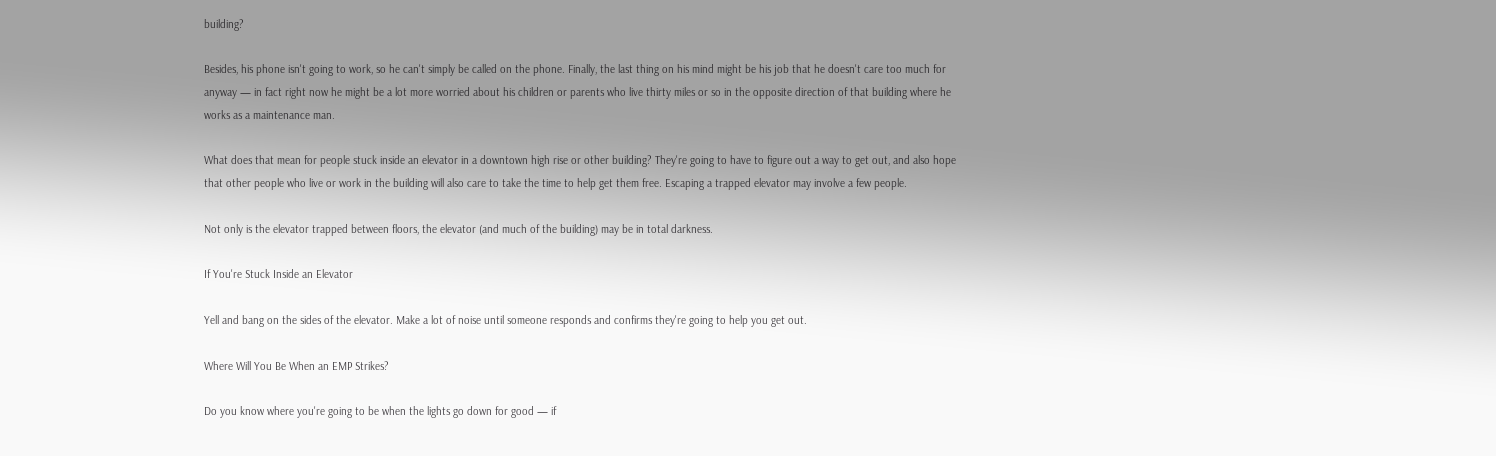building?

Besides, his phone isn't going to work, so he can't simply be called on the phone. Finally, the last thing on his mind might be his job that he doesn't care too much for anyway — in fact right now he might be a lot more worried about his children or parents who live thirty miles or so in the opposite direction of that building where he works as a maintenance man.

What does that mean for people stuck inside an elevator in a downtown high rise or other building? They're going to have to figure out a way to get out, and also hope that other people who live or work in the building will also care to take the time to help get them free. Escaping a trapped elevator may involve a few people.

Not only is the elevator trapped between floors, the elevator (and much of the building) may be in total darkness.

If You're Stuck Inside an Elevator

Yell and bang on the sides of the elevator. Make a lot of noise until someone responds and confirms they're going to help you get out.

Where Will You Be When an EMP Strikes?

Do you know where you're going to be when the lights go down for good — if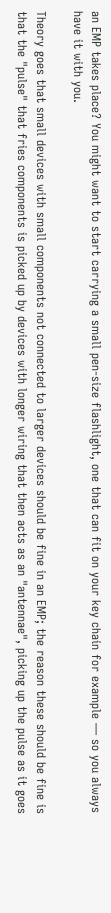an EMP takes place? You might want to start carrying a small pen-size flashlight, one that can fit on your key chain for example — so you always have it with you.

Theory goes that small devices with small components not connected to larger devices should be fine in an EMP; the reason these should be fine is that the "pulse" that fries components is picked up by devices with longer wiring that then acts as an "antennae", picking up the pulse as it goes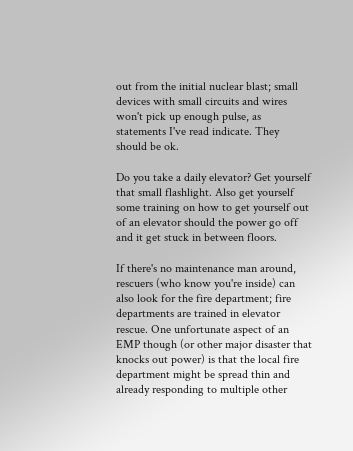out from the initial nuclear blast; small devices with small circuits and wires won't pick up enough pulse, as statements I've read indicate. They should be ok.

Do you take a daily elevator? Get yourself that small flashlight. Also get yourself some training on how to get yourself out of an elevator should the power go off and it get stuck in between floors.

If there's no maintenance man around, rescuers (who know you're inside) can also look for the fire department; fire departments are trained in elevator rescue. One unfortunate aspect of an EMP though (or other major disaster that knocks out power) is that the local fire department might be spread thin and already responding to multiple other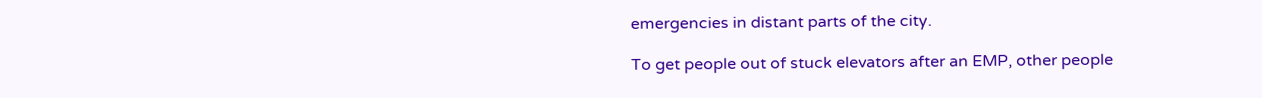emergencies in distant parts of the city.

To get people out of stuck elevators after an EMP, other people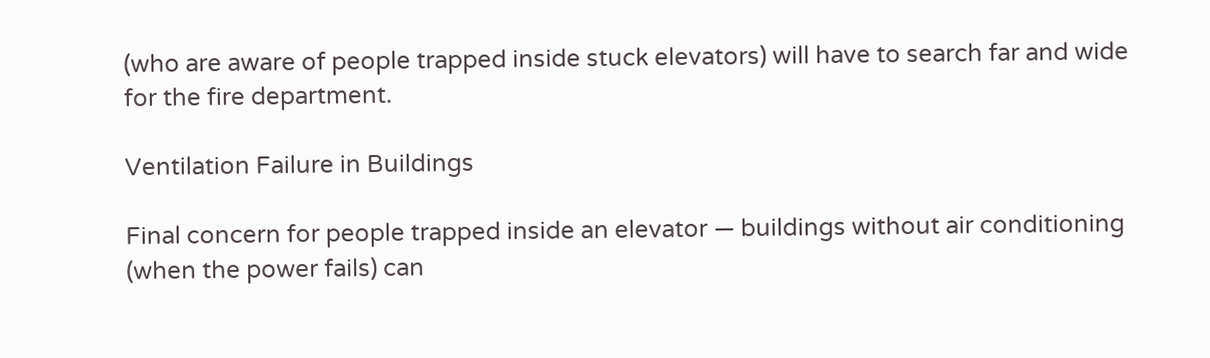(who are aware of people trapped inside stuck elevators) will have to search far and wide for the fire department.

Ventilation Failure in Buildings

Final concern for people trapped inside an elevator — buildings without air conditioning (when the power fails) can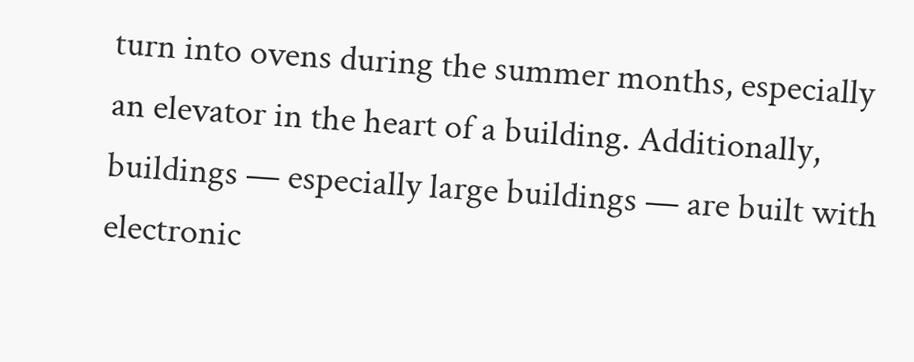turn into ovens during the summer months, especially an elevator in the heart of a building. Additionally, buildings — especially large buildings — are built with electronic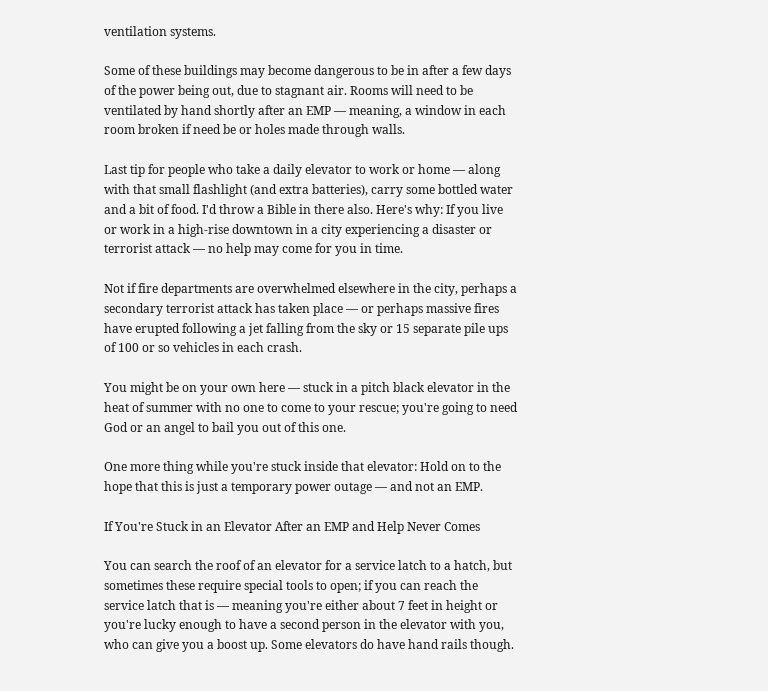ventilation systems.

Some of these buildings may become dangerous to be in after a few days of the power being out, due to stagnant air. Rooms will need to be ventilated by hand shortly after an EMP — meaning, a window in each room broken if need be or holes made through walls.

Last tip for people who take a daily elevator to work or home — along with that small flashlight (and extra batteries), carry some bottled water and a bit of food. I'd throw a Bible in there also. Here's why: If you live or work in a high-rise downtown in a city experiencing a disaster or terrorist attack — no help may come for you in time.

Not if fire departments are overwhelmed elsewhere in the city, perhaps a secondary terrorist attack has taken place — or perhaps massive fires have erupted following a jet falling from the sky or 15 separate pile ups of 100 or so vehicles in each crash.

You might be on your own here — stuck in a pitch black elevator in the heat of summer with no one to come to your rescue; you're going to need God or an angel to bail you out of this one.

One more thing while you're stuck inside that elevator: Hold on to the hope that this is just a temporary power outage — and not an EMP.

If You're Stuck in an Elevator After an EMP and Help Never Comes

You can search the roof of an elevator for a service latch to a hatch, but sometimes these require special tools to open; if you can reach the service latch that is — meaning you're either about 7 feet in height or you're lucky enough to have a second person in the elevator with you, who can give you a boost up. Some elevators do have hand rails though.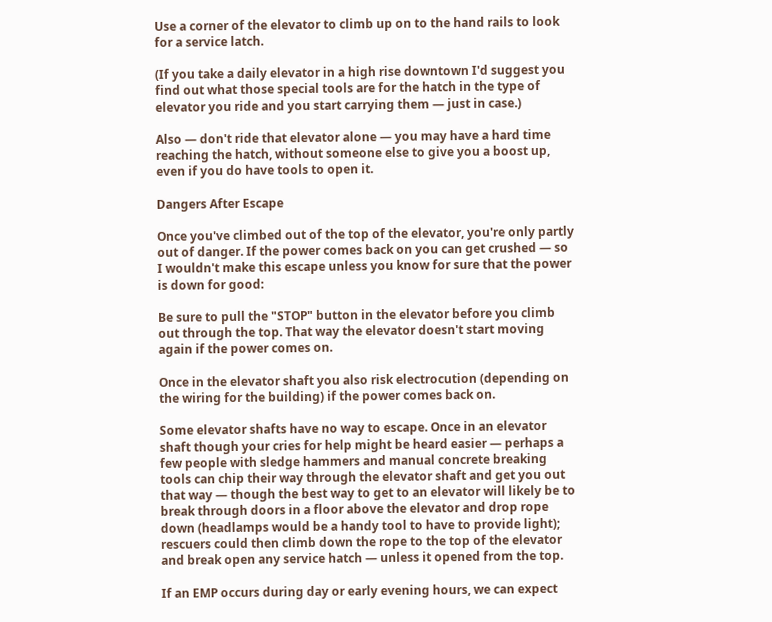Use a corner of the elevator to climb up on to the hand rails to look for a service latch.

(If you take a daily elevator in a high rise downtown I'd suggest you find out what those special tools are for the hatch in the type of elevator you ride and you start carrying them — just in case.)

Also — don't ride that elevator alone — you may have a hard time reaching the hatch, without someone else to give you a boost up, even if you do have tools to open it.

Dangers After Escape

Once you've climbed out of the top of the elevator, you're only partly out of danger. If the power comes back on you can get crushed — so I wouldn't make this escape unless you know for sure that the power is down for good:

Be sure to pull the "STOP" button in the elevator before you climb out through the top. That way the elevator doesn't start moving again if the power comes on.

Once in the elevator shaft you also risk electrocution (depending on the wiring for the building) if the power comes back on.

Some elevator shafts have no way to escape. Once in an elevator shaft though your cries for help might be heard easier — perhaps a few people with sledge hammers and manual concrete breaking tools can chip their way through the elevator shaft and get you out that way — though the best way to get to an elevator will likely be to break through doors in a floor above the elevator and drop rope down (headlamps would be a handy tool to have to provide light); rescuers could then climb down the rope to the top of the elevator and break open any service hatch — unless it opened from the top.

If an EMP occurs during day or early evening hours, we can expect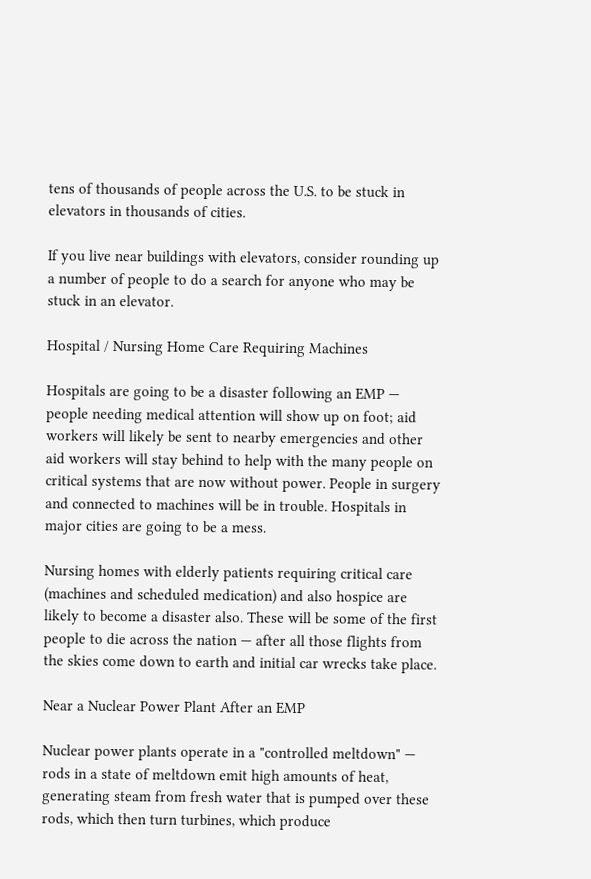tens of thousands of people across the U.S. to be stuck in elevators in thousands of cities.

If you live near buildings with elevators, consider rounding up a number of people to do a search for anyone who may be stuck in an elevator.

Hospital / Nursing Home Care Requiring Machines

Hospitals are going to be a disaster following an EMP — people needing medical attention will show up on foot; aid workers will likely be sent to nearby emergencies and other aid workers will stay behind to help with the many people on critical systems that are now without power. People in surgery and connected to machines will be in trouble. Hospitals in major cities are going to be a mess.

Nursing homes with elderly patients requiring critical care (machines and scheduled medication) and also hospice are likely to become a disaster also. These will be some of the first people to die across the nation — after all those flights from the skies come down to earth and initial car wrecks take place.

Near a Nuclear Power Plant After an EMP

Nuclear power plants operate in a "controlled meltdown" — rods in a state of meltdown emit high amounts of heat, generating steam from fresh water that is pumped over these rods, which then turn turbines, which produce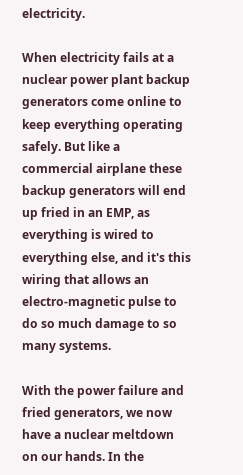electricity.

When electricity fails at a nuclear power plant backup generators come online to keep everything operating safely. But like a commercial airplane these backup generators will end up fried in an EMP, as everything is wired to everything else, and it's this wiring that allows an electro-magnetic pulse to do so much damage to so many systems.

With the power failure and fried generators, we now have a nuclear meltdown on our hands. In the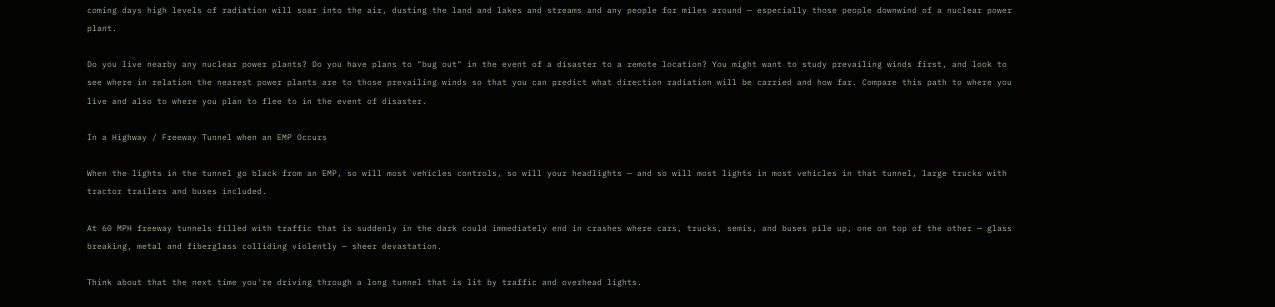coming days high levels of radiation will soar into the air, dusting the land and lakes and streams and any people for miles around — especially those people downwind of a nuclear power plant.

Do you live nearby any nuclear power plants? Do you have plans to "bug out" in the event of a disaster to a remote location? You might want to study prevailing winds first, and look to see where in relation the nearest power plants are to those prevailing winds so that you can predict what direction radiation will be carried and how far. Compare this path to where you live and also to where you plan to flee to in the event of disaster.

In a Highway / Freeway Tunnel when an EMP Occurs

When the lights in the tunnel go black from an EMP, so will most vehicles controls, so will your headlights — and so will most lights in most vehicles in that tunnel, large trucks with tractor trailers and buses included.

At 60 MPH freeway tunnels filled with traffic that is suddenly in the dark could immediately end in crashes where cars, trucks, semis, and buses pile up, one on top of the other — glass breaking, metal and fiberglass colliding violently — sheer devastation.

Think about that the next time you're driving through a long tunnel that is lit by traffic and overhead lights.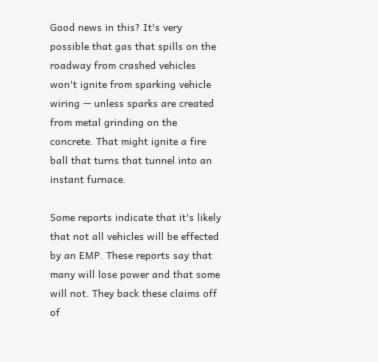Good news in this? It's very possible that gas that spills on the roadway from crashed vehicles won't ignite from sparking vehicle wiring — unless sparks are created from metal grinding on the concrete. That might ignite a fire ball that turns that tunnel into an instant furnace.

Some reports indicate that it's likely that not all vehicles will be effected by an EMP. These reports say that many will lose power and that some will not. They back these claims off of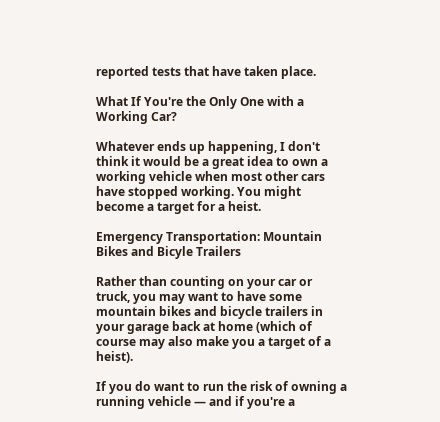reported tests that have taken place.

What If You're the Only One with a Working Car?

Whatever ends up happening, I don't think it would be a great idea to own a working vehicle when most other cars have stopped working. You might become a target for a heist.

Emergency Transportation: Mountain Bikes and Bicyle Trailers

Rather than counting on your car or truck, you may want to have some mountain bikes and bicycle trailers in your garage back at home (which of course may also make you a target of a heist).

If you do want to run the risk of owning a running vehicle — and if you're a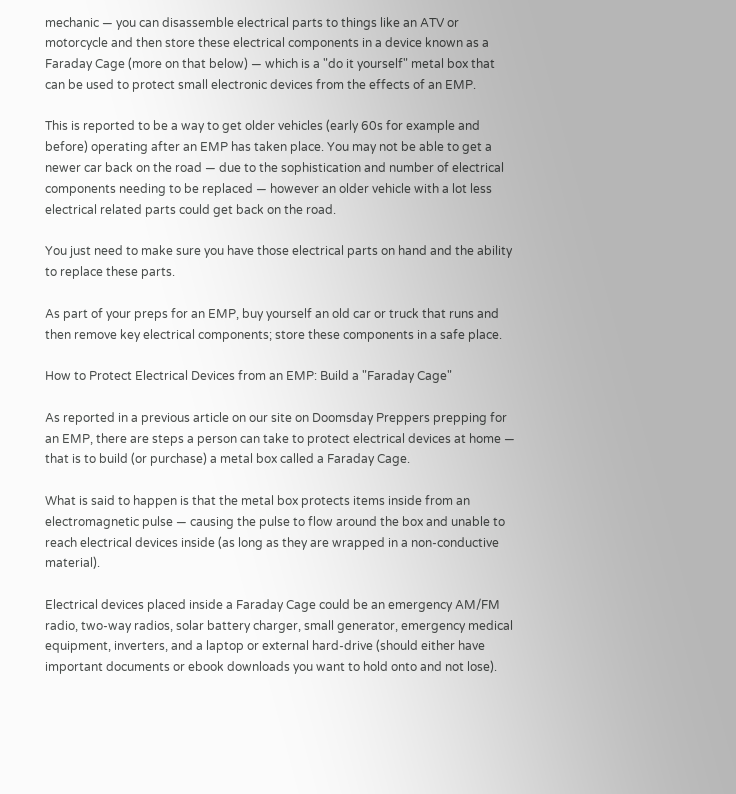mechanic — you can disassemble electrical parts to things like an ATV or motorcycle and then store these electrical components in a device known as a Faraday Cage (more on that below) — which is a "do it yourself" metal box that can be used to protect small electronic devices from the effects of an EMP.

This is reported to be a way to get older vehicles (early 60s for example and before) operating after an EMP has taken place. You may not be able to get a newer car back on the road — due to the sophistication and number of electrical components needing to be replaced — however an older vehicle with a lot less electrical related parts could get back on the road.

You just need to make sure you have those electrical parts on hand and the ability to replace these parts.

As part of your preps for an EMP, buy yourself an old car or truck that runs and then remove key electrical components; store these components in a safe place.

How to Protect Electrical Devices from an EMP: Build a "Faraday Cage"

As reported in a previous article on our site on Doomsday Preppers prepping for an EMP, there are steps a person can take to protect electrical devices at home — that is to build (or purchase) a metal box called a Faraday Cage.

What is said to happen is that the metal box protects items inside from an electromagnetic pulse — causing the pulse to flow around the box and unable to reach electrical devices inside (as long as they are wrapped in a non-conductive material).

Electrical devices placed inside a Faraday Cage could be an emergency AM/FM radio, two-way radios, solar battery charger, small generator, emergency medical equipment, inverters, and a laptop or external hard-drive (should either have important documents or ebook downloads you want to hold onto and not lose).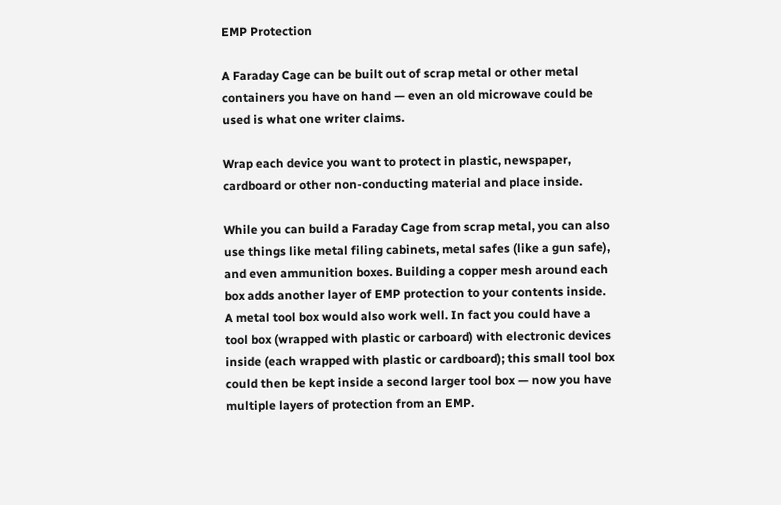EMP Protection

A Faraday Cage can be built out of scrap metal or other metal containers you have on hand — even an old microwave could be used is what one writer claims.

Wrap each device you want to protect in plastic, newspaper, cardboard or other non-conducting material and place inside.

While you can build a Faraday Cage from scrap metal, you can also use things like metal filing cabinets, metal safes (like a gun safe), and even ammunition boxes. Building a copper mesh around each box adds another layer of EMP protection to your contents inside. A metal tool box would also work well. In fact you could have a tool box (wrapped with plastic or carboard) with electronic devices inside (each wrapped with plastic or cardboard); this small tool box could then be kept inside a second larger tool box — now you have multiple layers of protection from an EMP.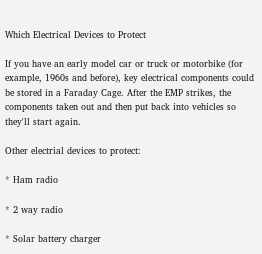Which Electrical Devices to Protect

If you have an early model car or truck or motorbike (for example, 1960s and before), key electrical components could be stored in a Faraday Cage. After the EMP strikes, the components taken out and then put back into vehicles so they'll start again.

Other electrial devices to protect:

* Ham radio

* 2 way radio

* Solar battery charger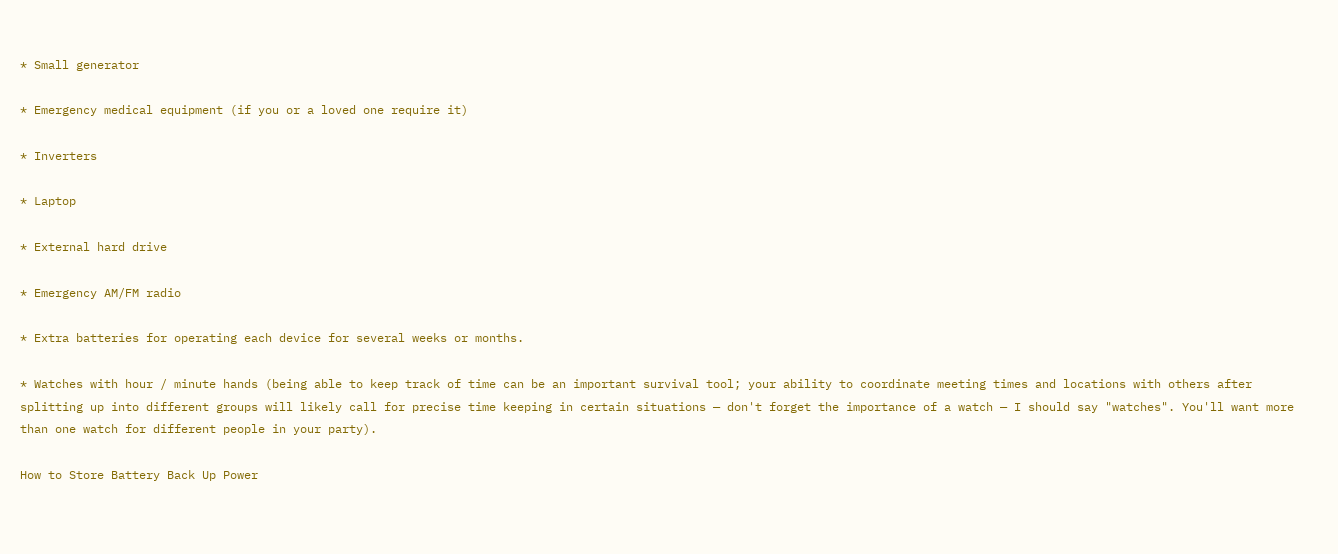* Small generator

* Emergency medical equipment (if you or a loved one require it)

* Inverters

* Laptop

* External hard drive

* Emergency AM/FM radio

* Extra batteries for operating each device for several weeks or months.

* Watches with hour / minute hands (being able to keep track of time can be an important survival tool; your ability to coordinate meeting times and locations with others after splitting up into different groups will likely call for precise time keeping in certain situations — don't forget the importance of a watch — I should say "watches". You'll want more than one watch for different people in your party).

How to Store Battery Back Up Power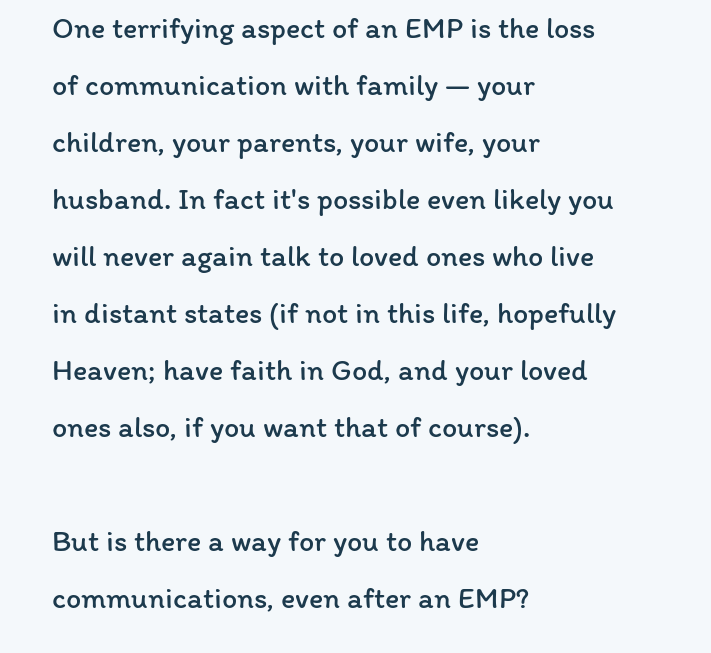One terrifying aspect of an EMP is the loss of communication with family — your children, your parents, your wife, your husband. In fact it's possible even likely you will never again talk to loved ones who live in distant states (if not in this life, hopefully Heaven; have faith in God, and your loved ones also, if you want that of course).

But is there a way for you to have communications, even after an EMP?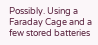Possibly. Using a Faraday Cage and a few stored batteries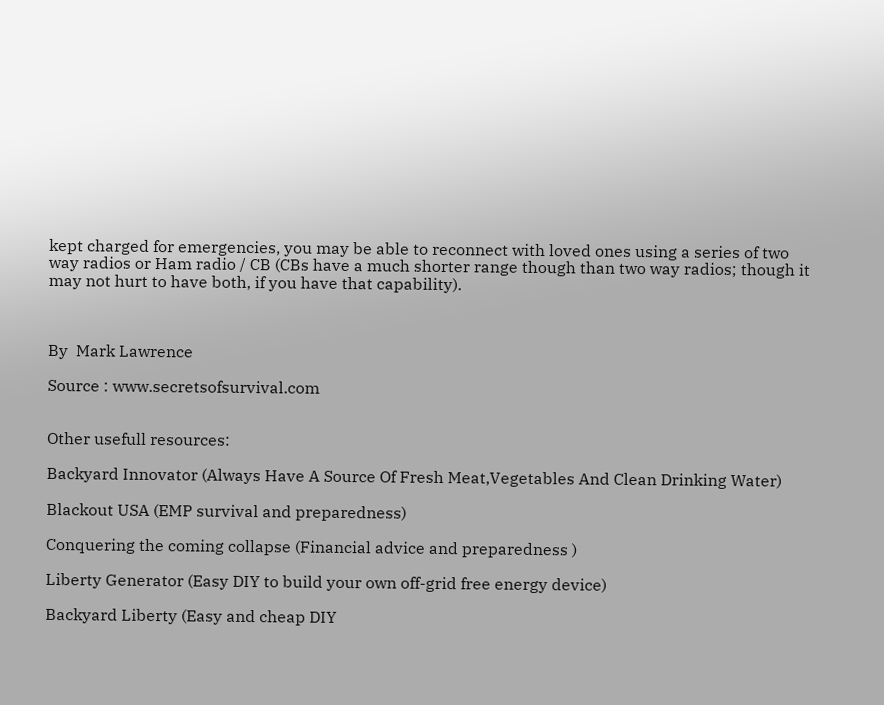kept charged for emergencies, you may be able to reconnect with loved ones using a series of two way radios or Ham radio / CB (CBs have a much shorter range though than two way radios; though it may not hurt to have both, if you have that capability).



By  Mark Lawrence

Source : www.secretsofsurvival.com


Other usefull resources:

Backyard Innovator (Always Have A Source Of Fresh Meat,Vegetables And Clean Drinking Water)

Blackout USA (EMP survival and preparedness)

Conquering the coming collapse (Financial advice and preparedness )

Liberty Generator (Easy DIY to build your own off-grid free energy device)

Backyard Liberty (Easy and cheap DIY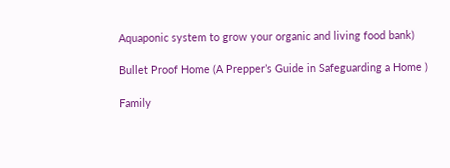Aquaponic system to grow your organic and living food bank)

Bullet Proof Home (A Prepper’s Guide in Safeguarding a Home )

Family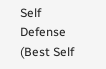Self Defense (Best Self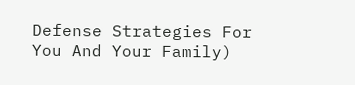Defense Strategies For You And Your Family)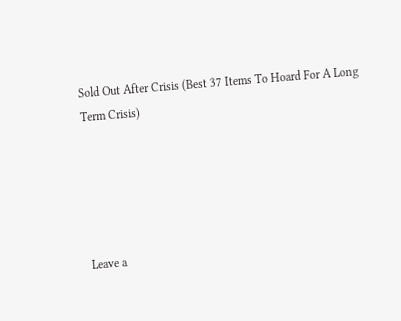Sold Out After Crisis (Best 37 Items To Hoard For A Long Term Crisis)





Leave a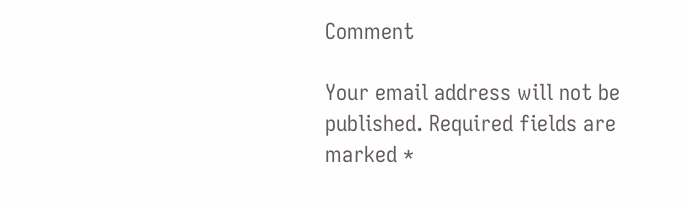Comment

Your email address will not be published. Required fields are marked *